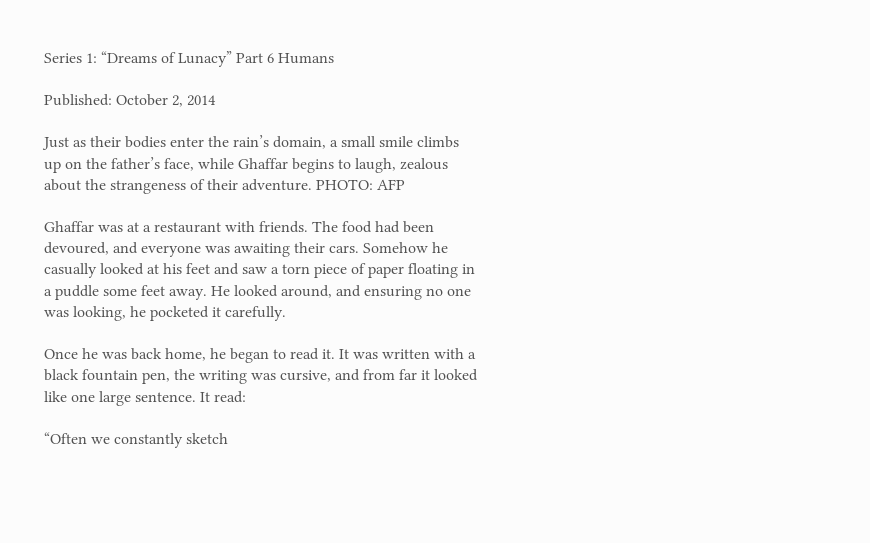Series 1: “Dreams of Lunacy” Part 6 Humans

Published: October 2, 2014

Just as their bodies enter the rain’s domain, a small smile climbs up on the father’s face, while Ghaffar begins to laugh, zealous about the strangeness of their adventure. PHOTO: AFP

Ghaffar was at a restaurant with friends. The food had been devoured, and everyone was awaiting their cars. Somehow he casually looked at his feet and saw a torn piece of paper floating in a puddle some feet away. He looked around, and ensuring no one was looking, he pocketed it carefully.

Once he was back home, he began to read it. It was written with a black fountain pen, the writing was cursive, and from far it looked like one large sentence. It read:

“Often we constantly sketch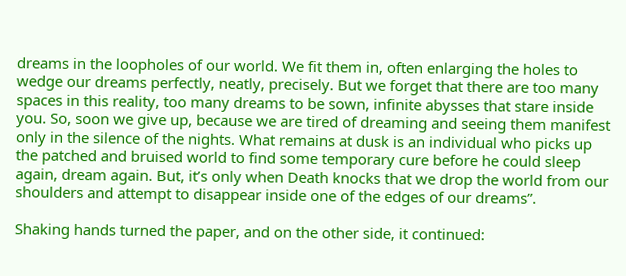dreams in the loopholes of our world. We fit them in, often enlarging the holes to wedge our dreams perfectly, neatly, precisely. But we forget that there are too many spaces in this reality, too many dreams to be sown, infinite abysses that stare inside you. So, soon we give up, because we are tired of dreaming and seeing them manifest only in the silence of the nights. What remains at dusk is an individual who picks up the patched and bruised world to find some temporary cure before he could sleep again, dream again. But, it’s only when Death knocks that we drop the world from our shoulders and attempt to disappear inside one of the edges of our dreams”.

Shaking hands turned the paper, and on the other side, it continued: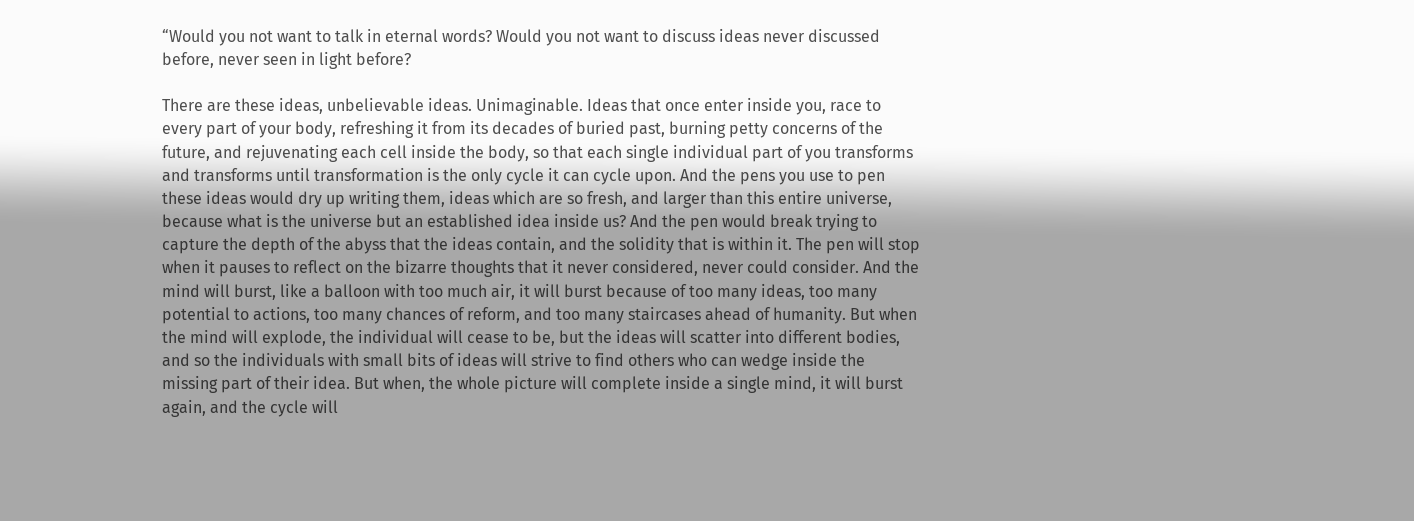“Would you not want to talk in eternal words? Would you not want to discuss ideas never discussed before, never seen in light before?

There are these ideas, unbelievable ideas. Unimaginable. Ideas that once enter inside you, race to every part of your body, refreshing it from its decades of buried past, burning petty concerns of the future, and rejuvenating each cell inside the body, so that each single individual part of you transforms and transforms until transformation is the only cycle it can cycle upon. And the pens you use to pen these ideas would dry up writing them, ideas which are so fresh, and larger than this entire universe, because what is the universe but an established idea inside us? And the pen would break trying to capture the depth of the abyss that the ideas contain, and the solidity that is within it. The pen will stop when it pauses to reflect on the bizarre thoughts that it never considered, never could consider. And the mind will burst, like a balloon with too much air, it will burst because of too many ideas, too many potential to actions, too many chances of reform, and too many staircases ahead of humanity. But when the mind will explode, the individual will cease to be, but the ideas will scatter into different bodies, and so the individuals with small bits of ideas will strive to find others who can wedge inside the missing part of their idea. But when, the whole picture will complete inside a single mind, it will burst again, and the cycle will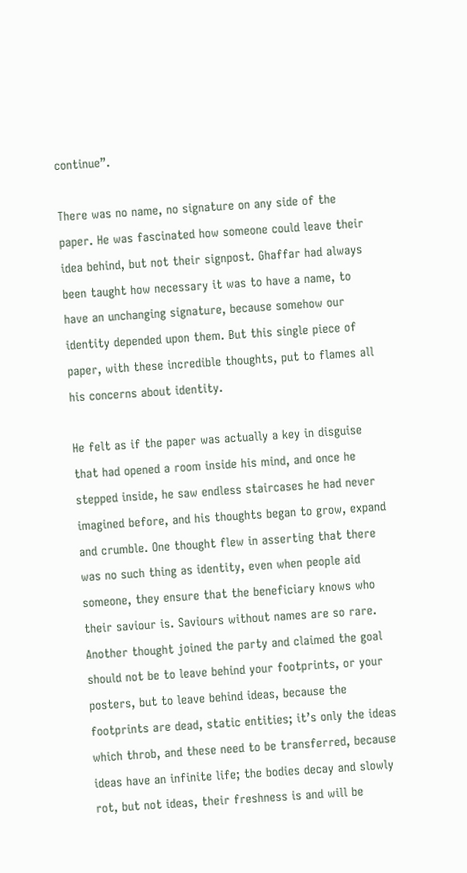continue”.

There was no name, no signature on any side of the paper. He was fascinated how someone could leave their idea behind, but not their signpost. Ghaffar had always been taught how necessary it was to have a name, to have an unchanging signature, because somehow our identity depended upon them. But this single piece of paper, with these incredible thoughts, put to flames all his concerns about identity.

He felt as if the paper was actually a key in disguise that had opened a room inside his mind, and once he stepped inside, he saw endless staircases he had never imagined before, and his thoughts began to grow, expand and crumble. One thought flew in asserting that there was no such thing as identity, even when people aid someone, they ensure that the beneficiary knows who their saviour is. Saviours without names are so rare. Another thought joined the party and claimed the goal should not be to leave behind your footprints, or your posters, but to leave behind ideas, because the footprints are dead, static entities; it’s only the ideas which throb, and these need to be transferred, because ideas have an infinite life; the bodies decay and slowly rot, but not ideas, their freshness is and will be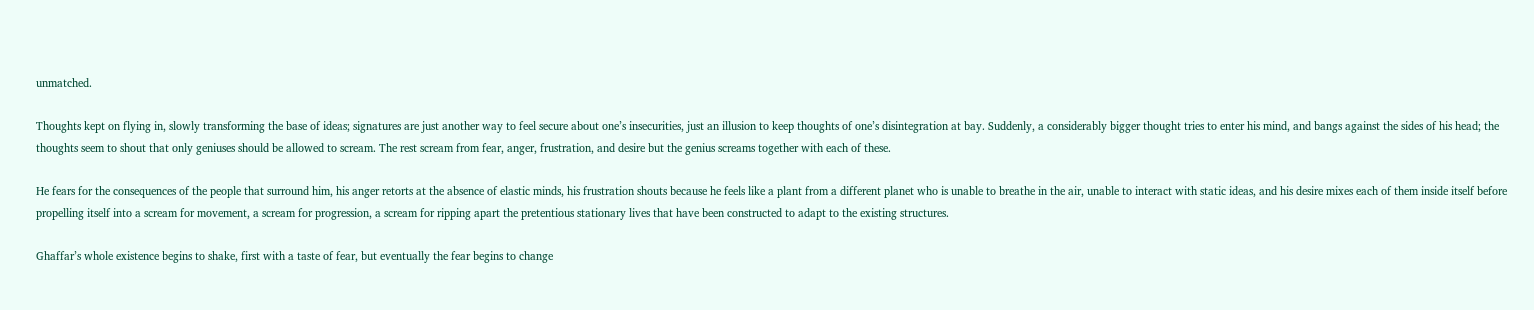unmatched.

Thoughts kept on flying in, slowly transforming the base of ideas; signatures are just another way to feel secure about one’s insecurities, just an illusion to keep thoughts of one’s disintegration at bay. Suddenly, a considerably bigger thought tries to enter his mind, and bangs against the sides of his head; the thoughts seem to shout that only geniuses should be allowed to scream. The rest scream from fear, anger, frustration, and desire but the genius screams together with each of these.

He fears for the consequences of the people that surround him, his anger retorts at the absence of elastic minds, his frustration shouts because he feels like a plant from a different planet who is unable to breathe in the air, unable to interact with static ideas, and his desire mixes each of them inside itself before propelling itself into a scream for movement, a scream for progression, a scream for ripping apart the pretentious stationary lives that have been constructed to adapt to the existing structures.

Ghaffar’s whole existence begins to shake, first with a taste of fear, but eventually the fear begins to change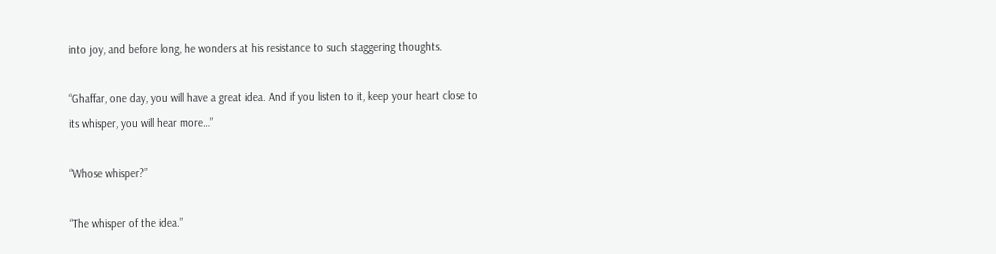into joy, and before long, he wonders at his resistance to such staggering thoughts.

“Ghaffar, one day, you will have a great idea. And if you listen to it, keep your heart close to its whisper, you will hear more…”

“Whose whisper?”

“The whisper of the idea.”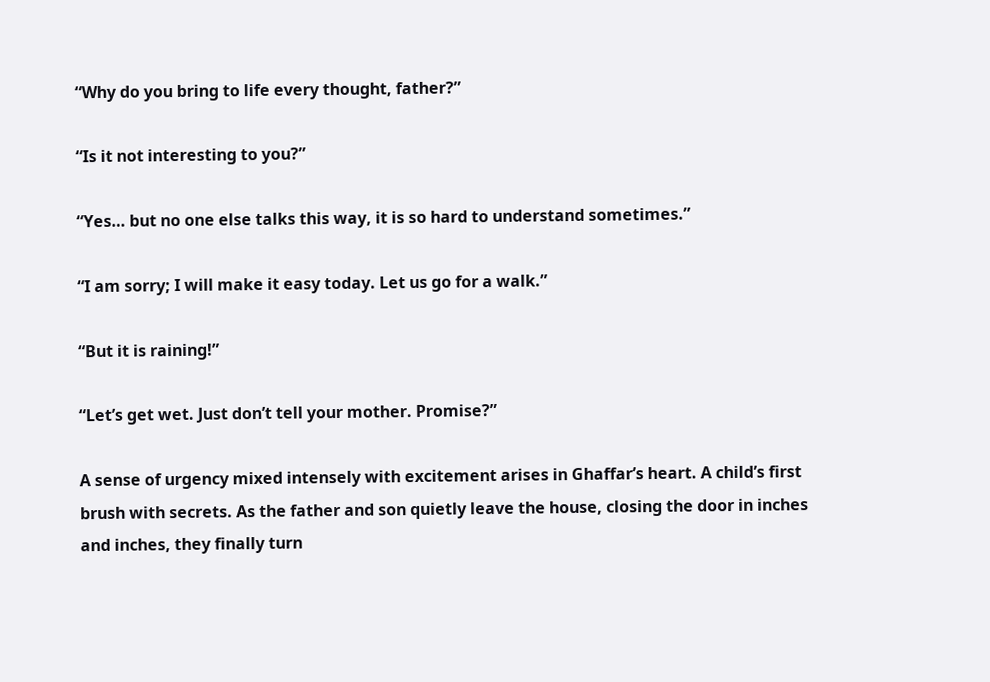“Why do you bring to life every thought, father?”

“Is it not interesting to you?”

“Yes… but no one else talks this way, it is so hard to understand sometimes.”

“I am sorry; I will make it easy today. Let us go for a walk.”

“But it is raining!”

“Let’s get wet. Just don’t tell your mother. Promise?”

A sense of urgency mixed intensely with excitement arises in Ghaffar’s heart. A child’s first brush with secrets. As the father and son quietly leave the house, closing the door in inches and inches, they finally turn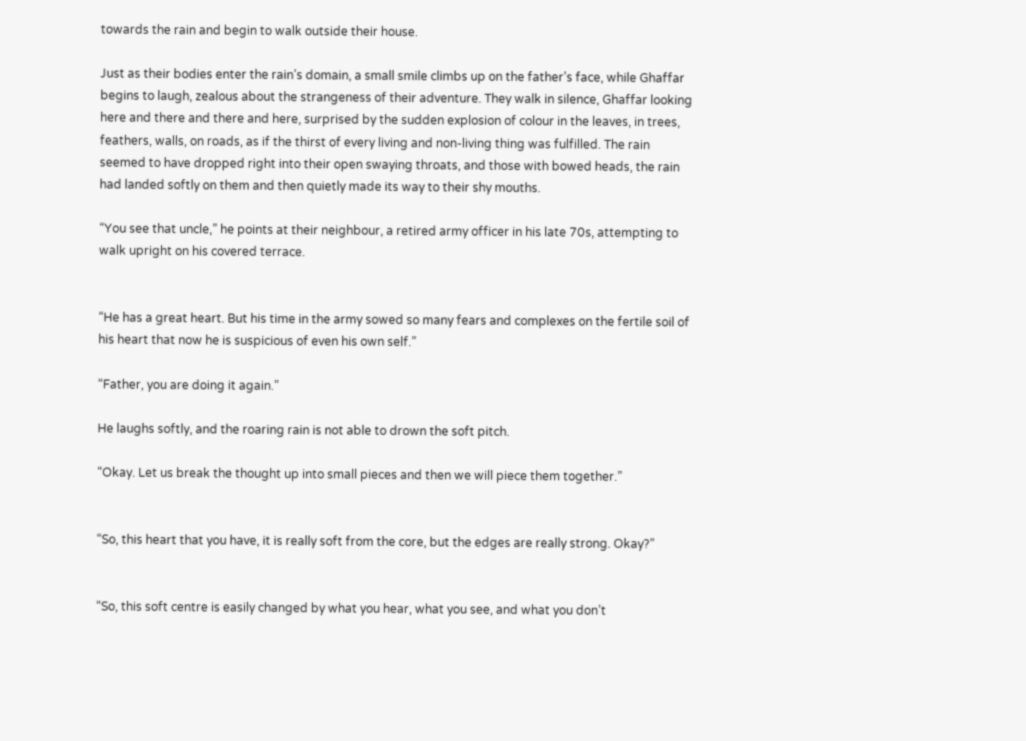towards the rain and begin to walk outside their house.

Just as their bodies enter the rain’s domain, a small smile climbs up on the father’s face, while Ghaffar begins to laugh, zealous about the strangeness of their adventure. They walk in silence, Ghaffar looking here and there and there and here, surprised by the sudden explosion of colour in the leaves, in trees, feathers, walls, on roads, as if the thirst of every living and non-living thing was fulfilled. The rain seemed to have dropped right into their open swaying throats, and those with bowed heads, the rain had landed softly on them and then quietly made its way to their shy mouths.

“You see that uncle,” he points at their neighbour, a retired army officer in his late 70s, attempting to walk upright on his covered terrace.


“He has a great heart. But his time in the army sowed so many fears and complexes on the fertile soil of his heart that now he is suspicious of even his own self.”

“Father, you are doing it again.”

He laughs softly, and the roaring rain is not able to drown the soft pitch.

“Okay. Let us break the thought up into small pieces and then we will piece them together.”


“So, this heart that you have, it is really soft from the core, but the edges are really strong. Okay?”


“So, this soft centre is easily changed by what you hear, what you see, and what you don’t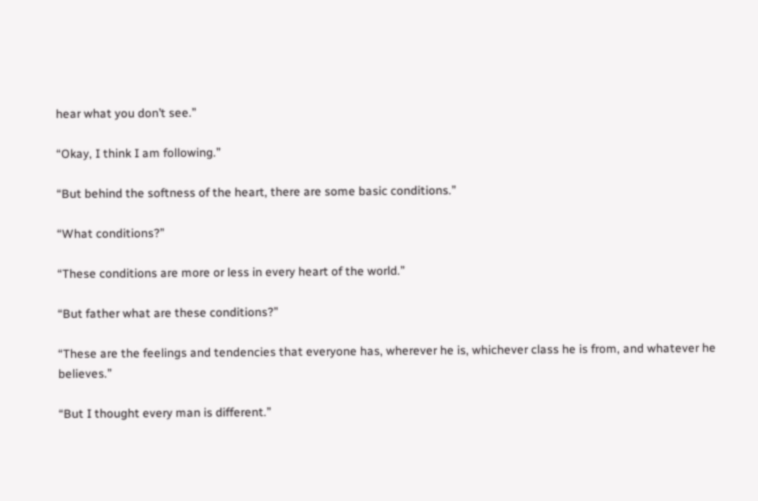hear what you don’t see.”

“Okay, I think I am following.”

“But behind the softness of the heart, there are some basic conditions.”

“What conditions?”

“These conditions are more or less in every heart of the world.”

“But father what are these conditions?”

“These are the feelings and tendencies that everyone has, wherever he is, whichever class he is from, and whatever he believes.”

“But I thought every man is different.”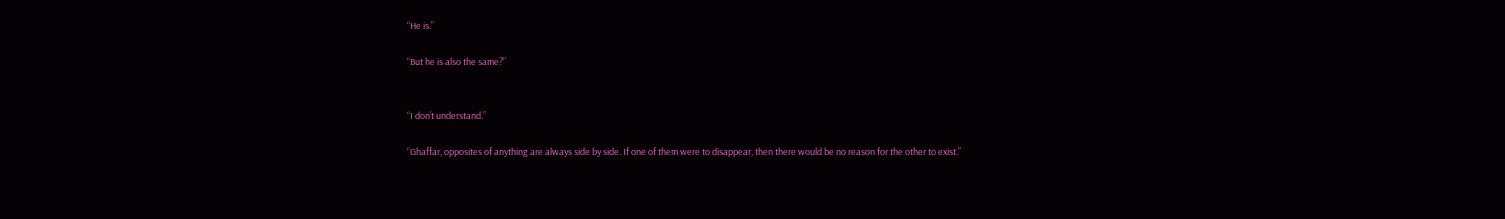“He is.”

“But he is also the same?”


“I don’t understand.”

“Ghaffar, opposites of anything are always side by side. If one of them were to disappear, then there would be no reason for the other to exist.”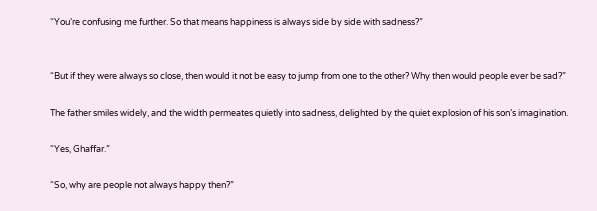“You’re confusing me further. So that means happiness is always side by side with sadness?”


“But if they were always so close, then would it not be easy to jump from one to the other? Why then would people ever be sad?”

The father smiles widely, and the width permeates quietly into sadness, delighted by the quiet explosion of his son’s imagination.

“Yes, Ghaffar.”

“So, why are people not always happy then?”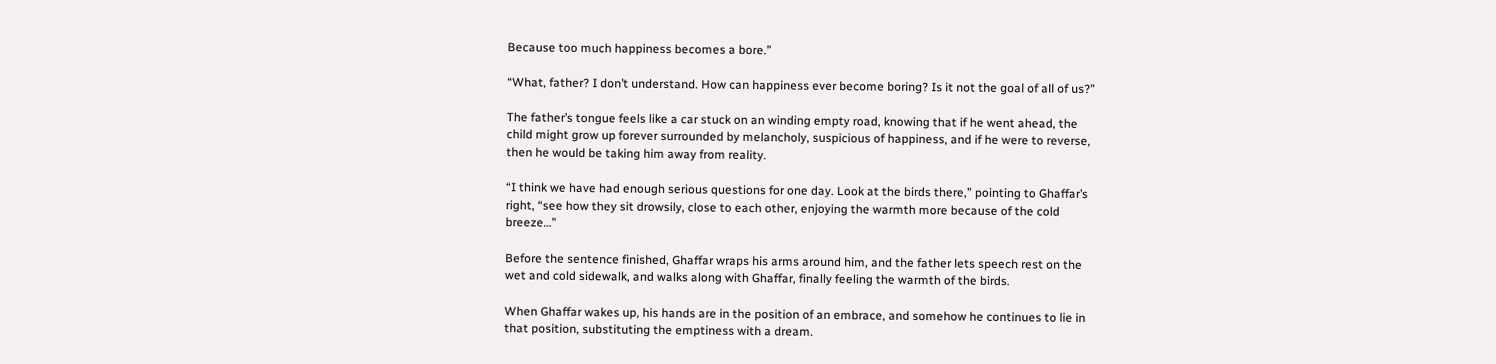Because too much happiness becomes a bore.”

“What, father? I don’t understand. How can happiness ever become boring? Is it not the goal of all of us?”

The father’s tongue feels like a car stuck on an winding empty road, knowing that if he went ahead, the child might grow up forever surrounded by melancholy, suspicious of happiness, and if he were to reverse, then he would be taking him away from reality.

“I think we have had enough serious questions for one day. Look at the birds there,” pointing to Ghaffar’s right, “see how they sit drowsily, close to each other, enjoying the warmth more because of the cold breeze…”

Before the sentence finished, Ghaffar wraps his arms around him, and the father lets speech rest on the wet and cold sidewalk, and walks along with Ghaffar, finally feeling the warmth of the birds.

When Ghaffar wakes up, his hands are in the position of an embrace, and somehow he continues to lie in that position, substituting the emptiness with a dream.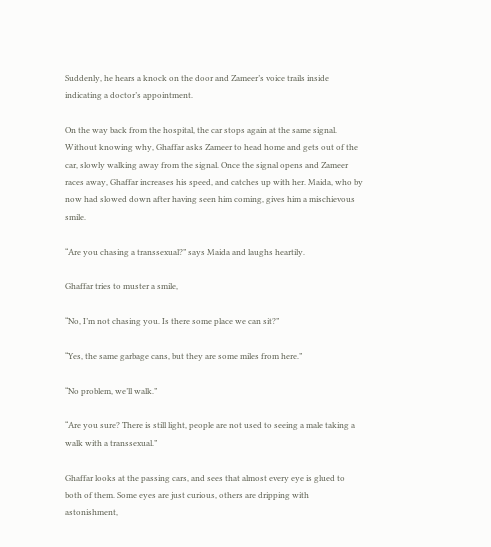Suddenly, he hears a knock on the door and Zameer’s voice trails inside indicating a doctor’s appointment.

On the way back from the hospital, the car stops again at the same signal. Without knowing why, Ghaffar asks Zameer to head home and gets out of the car, slowly walking away from the signal. Once the signal opens and Zameer races away, Ghaffar increases his speed, and catches up with her. Maida, who by now had slowed down after having seen him coming, gives him a mischievous smile.

“Are you chasing a transsexual?” says Maida and laughs heartily.

Ghaffar tries to muster a smile,

“No, I’m not chasing you. Is there some place we can sit?”

“Yes, the same garbage cans, but they are some miles from here.”

“No problem, we’ll walk.”

“Are you sure? There is still light, people are not used to seeing a male taking a walk with a transsexual.”

Ghaffar looks at the passing cars, and sees that almost every eye is glued to both of them. Some eyes are just curious, others are dripping with astonishment,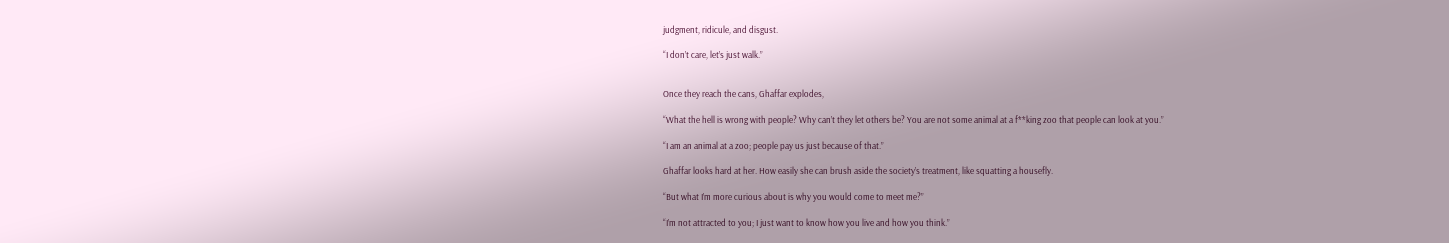judgment, ridicule, and disgust.

“I don’t care, let’s just walk.”


Once they reach the cans, Ghaffar explodes,

“What the hell is wrong with people? Why can’t they let others be? You are not some animal at a f**king zoo that people can look at you.”

“I am an animal at a zoo; people pay us just because of that.”

Ghaffar looks hard at her. How easily she can brush aside the society’s treatment, like squatting a housefly.

“But what I’m more curious about is why you would come to meet me?”

“I’m not attracted to you; I just want to know how you live and how you think.”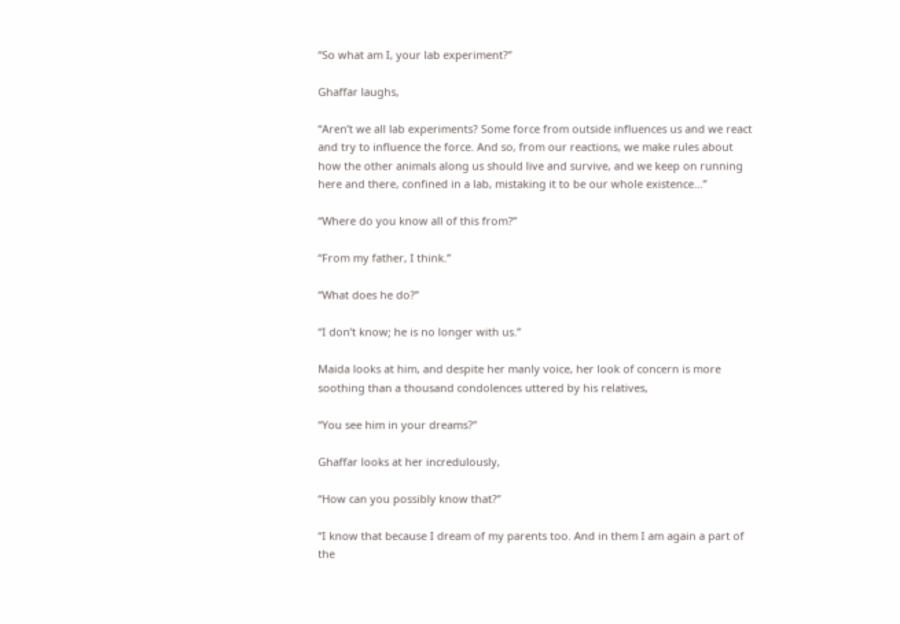“So what am I, your lab experiment?”

Ghaffar laughs,

“Aren’t we all lab experiments? Some force from outside influences us and we react and try to influence the force. And so, from our reactions, we make rules about how the other animals along us should live and survive, and we keep on running here and there, confined in a lab, mistaking it to be our whole existence…”

“Where do you know all of this from?”

“From my father, I think.”

“What does he do?”

“I don’t know; he is no longer with us.”

Maida looks at him, and despite her manly voice, her look of concern is more soothing than a thousand condolences uttered by his relatives,

“You see him in your dreams?”

Ghaffar looks at her incredulously,

“How can you possibly know that?”

“I know that because I dream of my parents too. And in them I am again a part of the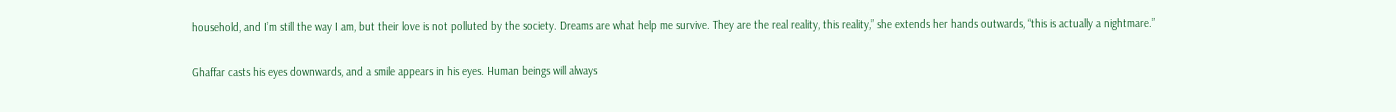household, and I’m still the way I am, but their love is not polluted by the society. Dreams are what help me survive. They are the real reality, this reality,” she extends her hands outwards, “this is actually a nightmare.”

Ghaffar casts his eyes downwards, and a smile appears in his eyes. Human beings will always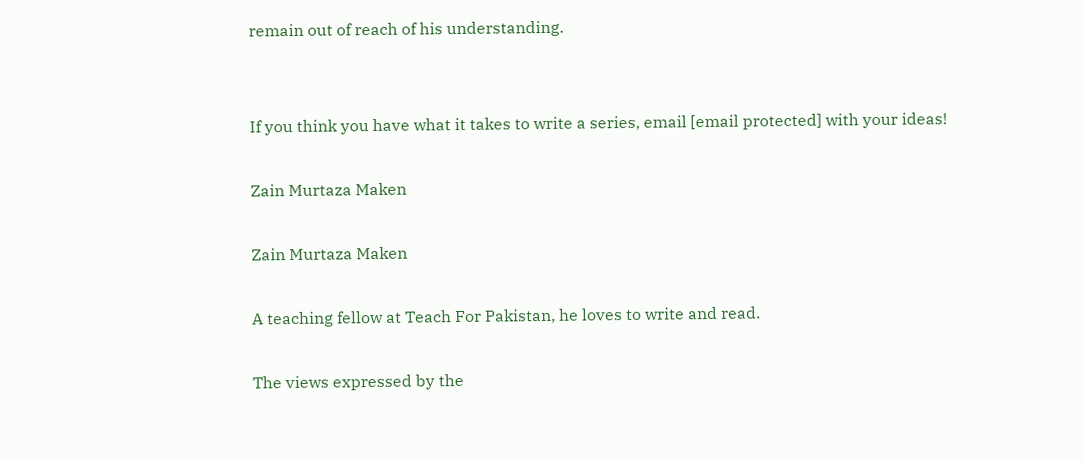remain out of reach of his understanding.


If you think you have what it takes to write a series, email [email protected] with your ideas!

Zain Murtaza Maken

Zain Murtaza Maken

A teaching fellow at Teach For Pakistan, he loves to write and read.

The views expressed by the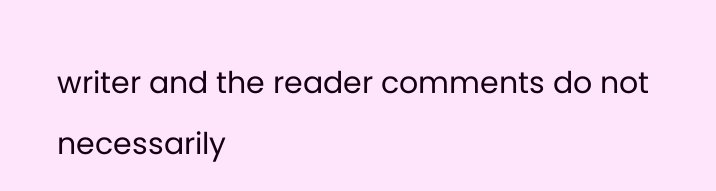writer and the reader comments do not necessarily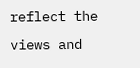reflect the views and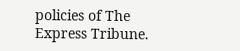policies of The Express Tribune.